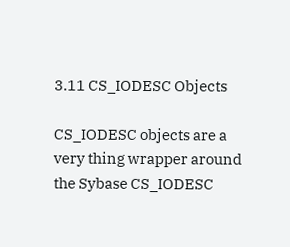3.11 CS_IODESC Objects

CS_IODESC objects are a very thing wrapper around the Sybase CS_IODESC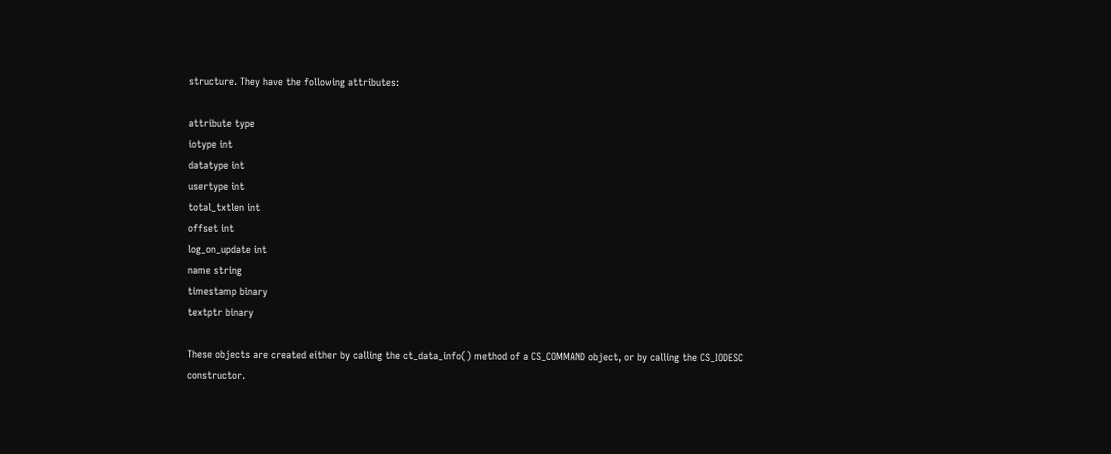structure. They have the following attributes:

attribute type
iotype int
datatype int
usertype int
total_txtlen int
offset int
log_on_update int
name string
timestamp binary
textptr binary

These objects are created either by calling the ct_data_info() method of a CS_COMMAND object, or by calling the CS_IODESC constructor.